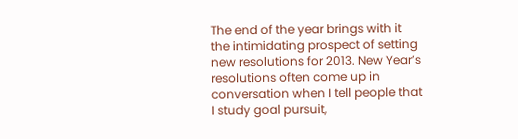The end of the year brings with it the intimidating prospect of setting new resolutions for 2013. New Year’s resolutions often come up in conversation when I tell people that I study goal pursuit,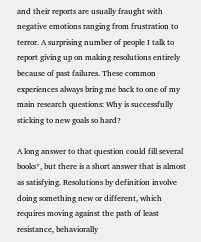and their reports are usually fraught with negative emotions ranging from frustration to terror. A surprising number of people I talk to report giving up on making resolutions entirely because of past failures. These common experiences always bring me back to one of my main research questions: Why is successfully sticking to new goals so hard?

A long answer to that question could fill several books*, but there is a short answer that is almost as satisfying. Resolutions by definition involve doing something new or different, which requires moving against the path of least resistance, behaviorally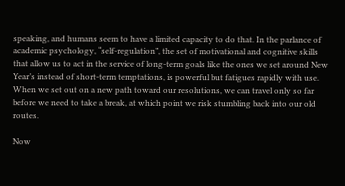speaking, and humans seem to have a limited capacity to do that. In the parlance of academic psychology, “self-regulation”, the set of motivational and cognitive skills that allow us to act in the service of long-term goals like the ones we set around New Year’s instead of short-term temptations, is powerful but fatigues rapidly with use. When we set out on a new path toward our resolutions, we can travel only so far before we need to take a break, at which point we risk stumbling back into our old routes.

Now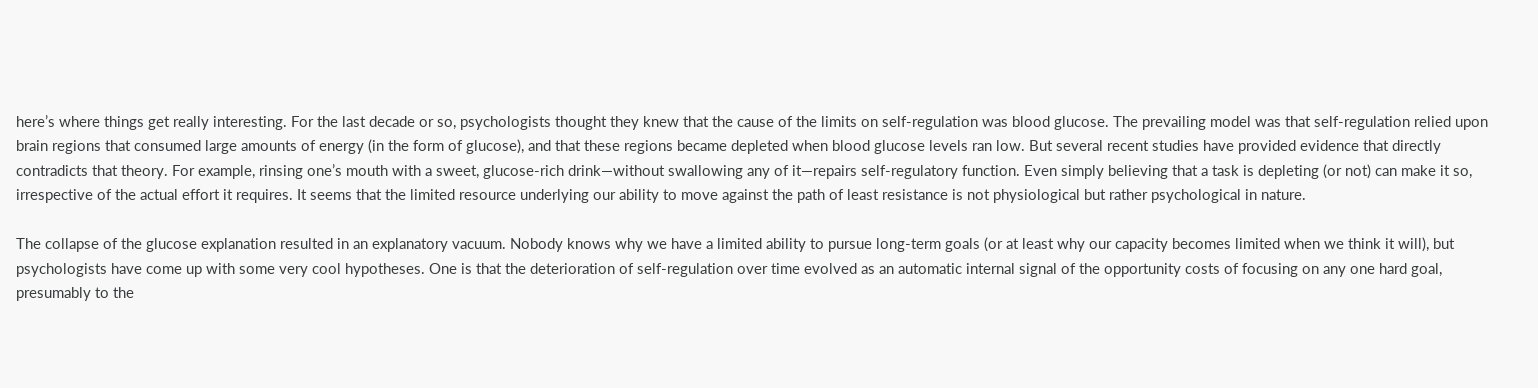here’s where things get really interesting. For the last decade or so, psychologists thought they knew that the cause of the limits on self-regulation was blood glucose. The prevailing model was that self-regulation relied upon brain regions that consumed large amounts of energy (in the form of glucose), and that these regions became depleted when blood glucose levels ran low. But several recent studies have provided evidence that directly contradicts that theory. For example, rinsing one’s mouth with a sweet, glucose-rich drink—without swallowing any of it—repairs self-regulatory function. Even simply believing that a task is depleting (or not) can make it so, irrespective of the actual effort it requires. It seems that the limited resource underlying our ability to move against the path of least resistance is not physiological but rather psychological in nature.

The collapse of the glucose explanation resulted in an explanatory vacuum. Nobody knows why we have a limited ability to pursue long-term goals (or at least why our capacity becomes limited when we think it will), but psychologists have come up with some very cool hypotheses. One is that the deterioration of self-regulation over time evolved as an automatic internal signal of the opportunity costs of focusing on any one hard goal, presumably to the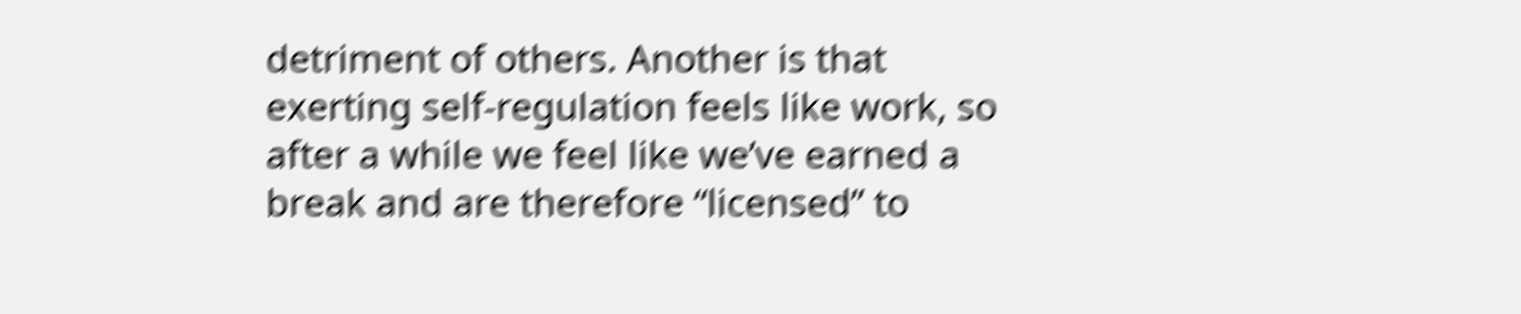detriment of others. Another is that exerting self-regulation feels like work, so after a while we feel like we’ve earned a break and are therefore “licensed” to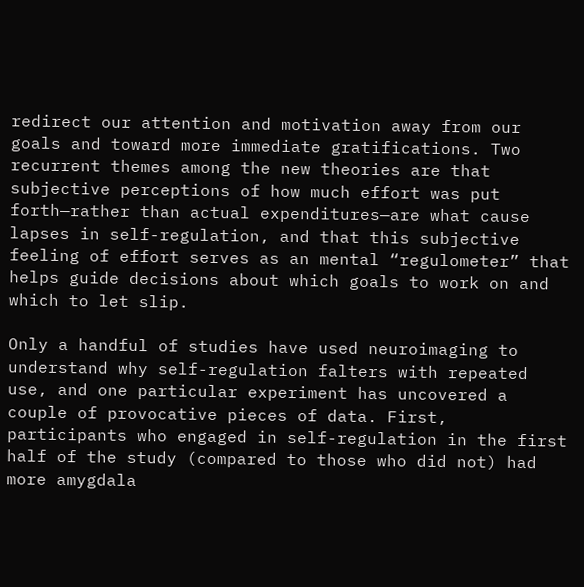redirect our attention and motivation away from our goals and toward more immediate gratifications. Two recurrent themes among the new theories are that subjective perceptions of how much effort was put forth—rather than actual expenditures—are what cause lapses in self-regulation, and that this subjective feeling of effort serves as an mental “regulometer” that helps guide decisions about which goals to work on and which to let slip.

Only a handful of studies have used neuroimaging to understand why self-regulation falters with repeated use, and one particular experiment has uncovered a couple of provocative pieces of data. First, participants who engaged in self-regulation in the first half of the study (compared to those who did not) had more amygdala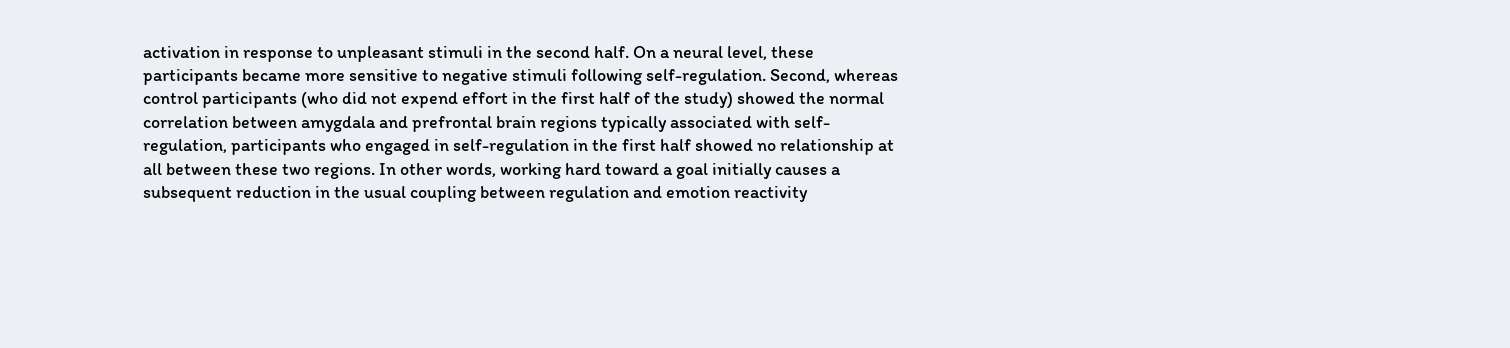activation in response to unpleasant stimuli in the second half. On a neural level, these participants became more sensitive to negative stimuli following self-regulation. Second, whereas control participants (who did not expend effort in the first half of the study) showed the normal correlation between amygdala and prefrontal brain regions typically associated with self-regulation, participants who engaged in self-regulation in the first half showed no relationship at all between these two regions. In other words, working hard toward a goal initially causes a subsequent reduction in the usual coupling between regulation and emotion reactivity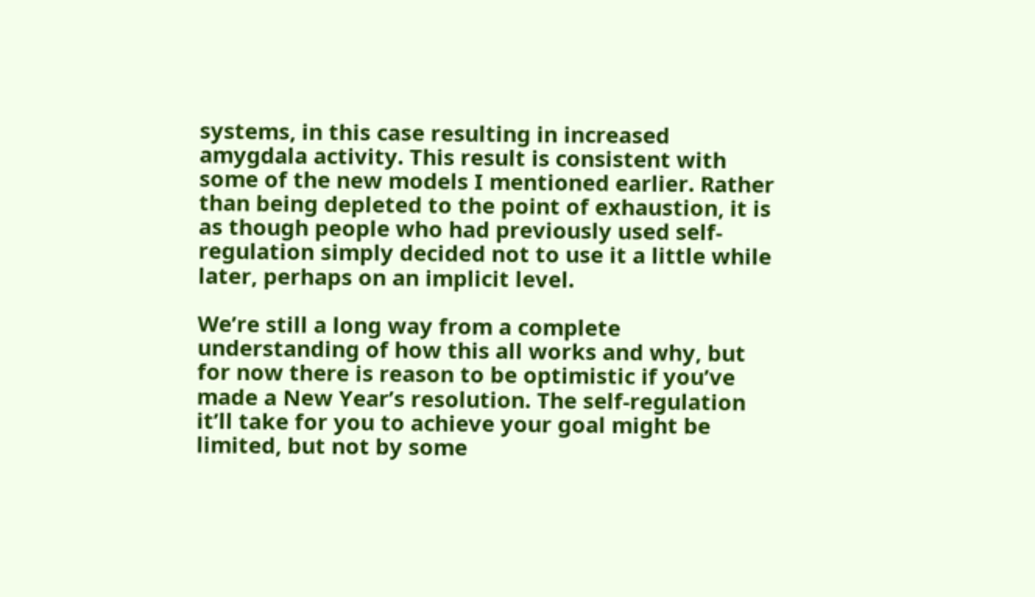systems, in this case resulting in increased amygdala activity. This result is consistent with some of the new models I mentioned earlier. Rather than being depleted to the point of exhaustion, it is as though people who had previously used self-regulation simply decided not to use it a little while later, perhaps on an implicit level.

We’re still a long way from a complete understanding of how this all works and why, but for now there is reason to be optimistic if you’ve made a New Year’s resolution. The self-regulation it’ll take for you to achieve your goal might be limited, but not by some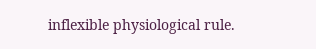inflexible physiological rule.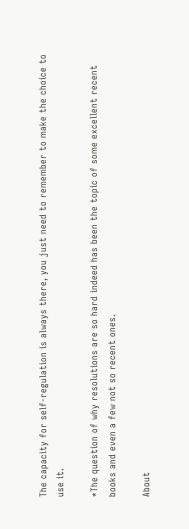The capacity for self-regulation is always there, you just need to remember to make the choice to use it.

*The question of why resolutions are so hard indeed has been the topic of some excellent recent books and even a few not so recent ones.

About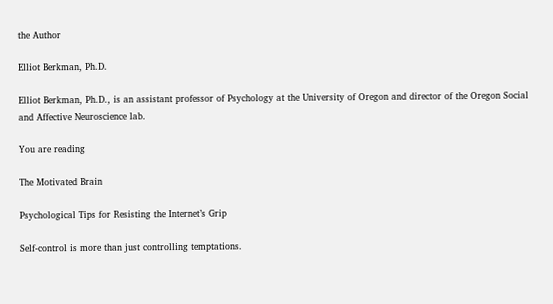the Author

Elliot Berkman, Ph.D.

Elliot Berkman, Ph.D., is an assistant professor of Psychology at the University of Oregon and director of the Oregon Social and Affective Neuroscience lab.

You are reading

The Motivated Brain

Psychological Tips for Resisting the Internet’s Grip

Self-control is more than just controlling temptations.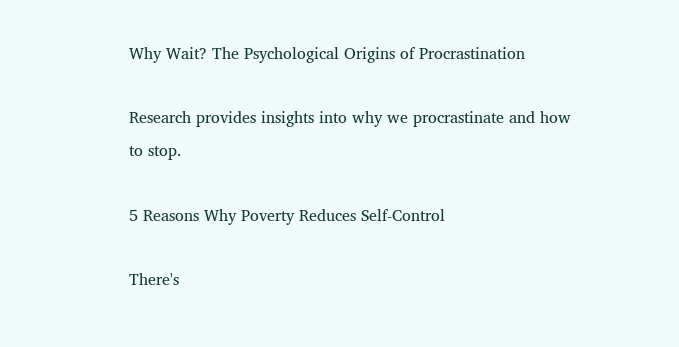Why Wait? The Psychological Origins of Procrastination

Research provides insights into why we procrastinate and how to stop.

5 Reasons Why Poverty Reduces Self-Control

There's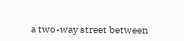a two-way street between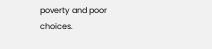poverty and poor choices.